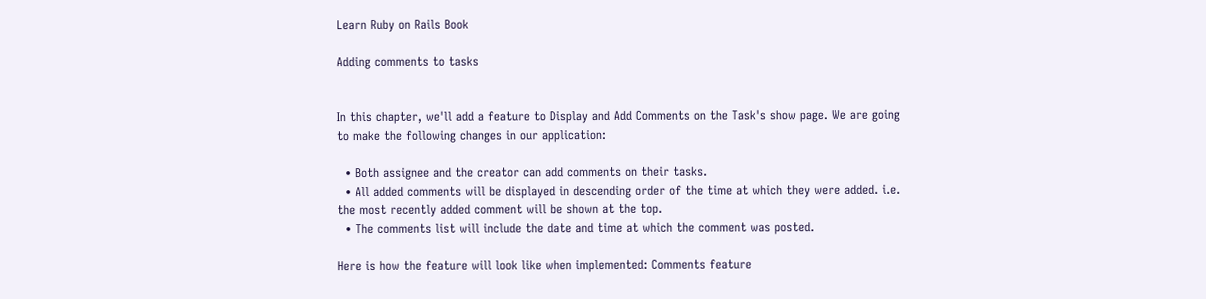Learn Ruby on Rails Book

Adding comments to tasks


In this chapter, we'll add a feature to Display and Add Comments on the Task's show page. We are going to make the following changes in our application:

  • Both assignee and the creator can add comments on their tasks.
  • All added comments will be displayed in descending order of the time at which they were added. i.e. the most recently added comment will be shown at the top.
  • The comments list will include the date and time at which the comment was posted.

Here is how the feature will look like when implemented: Comments feature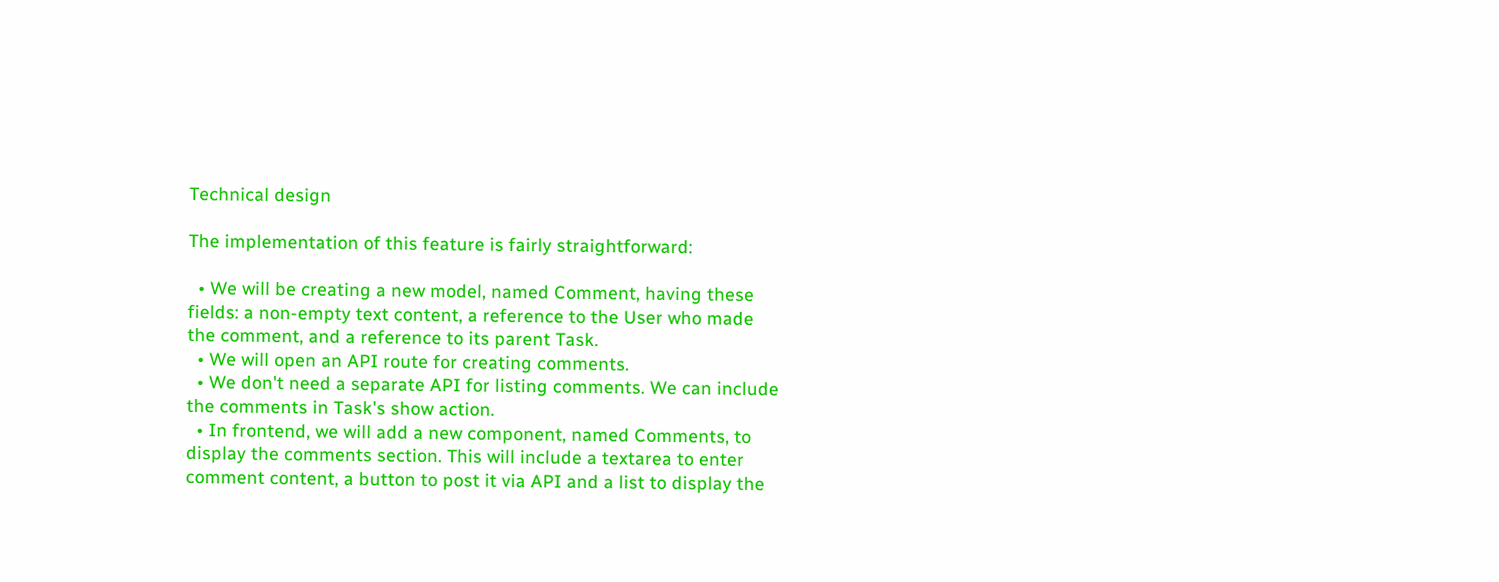Technical design

The implementation of this feature is fairly straightforward:

  • We will be creating a new model, named Comment, having these fields: a non-empty text content, a reference to the User who made the comment, and a reference to its parent Task.
  • We will open an API route for creating comments.
  • We don't need a separate API for listing comments. We can include the comments in Task's show action.
  • In frontend, we will add a new component, named Comments, to display the comments section. This will include a textarea to enter comment content, a button to post it via API and a list to display the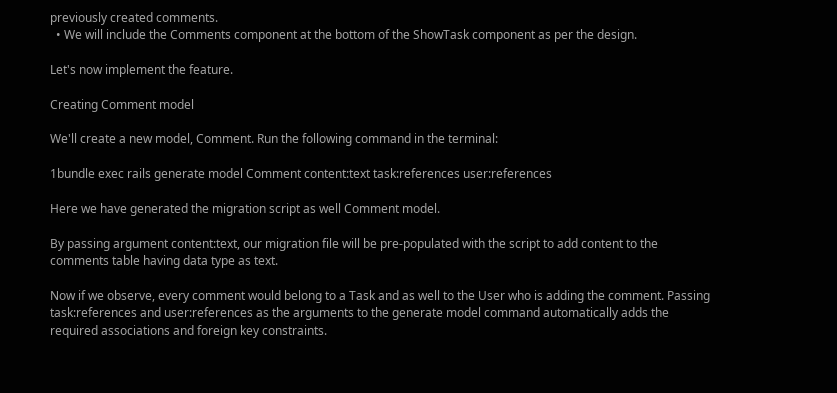previously created comments.
  • We will include the Comments component at the bottom of the ShowTask component as per the design.

Let's now implement the feature.

Creating Comment model

We'll create a new model, Comment. Run the following command in the terminal:

1bundle exec rails generate model Comment content:text task:references user:references

Here we have generated the migration script as well Comment model.

By passing argument content:text, our migration file will be pre-populated with the script to add content to the comments table having data type as text.

Now if we observe, every comment would belong to a Task and as well to the User who is adding the comment. Passing task:references and user:references as the arguments to the generate model command automatically adds the required associations and foreign key constraints.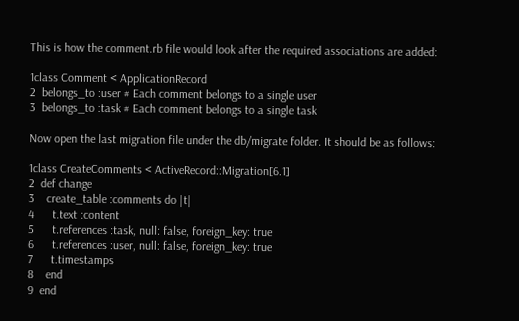This is how the comment.rb file would look after the required associations are added:

1class Comment < ApplicationRecord
2  belongs_to :user # Each comment belongs to a single user
3  belongs_to :task # Each comment belongs to a single task

Now open the last migration file under the db/migrate folder. It should be as follows:

1class CreateComments < ActiveRecord::Migration[6.1]
2  def change
3    create_table :comments do |t|
4      t.text :content
5      t.references :task, null: false, foreign_key: true
6      t.references :user, null: false, foreign_key: true
7      t.timestamps
8    end
9  end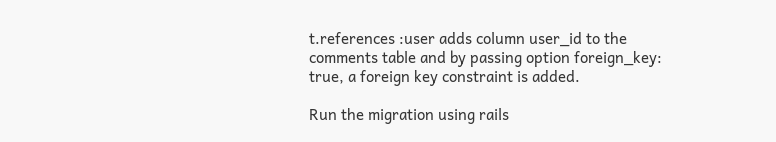t.references :user adds column user_id to the comments table and by passing option foreign_key: true, a foreign key constraint is added.

Run the migration using rails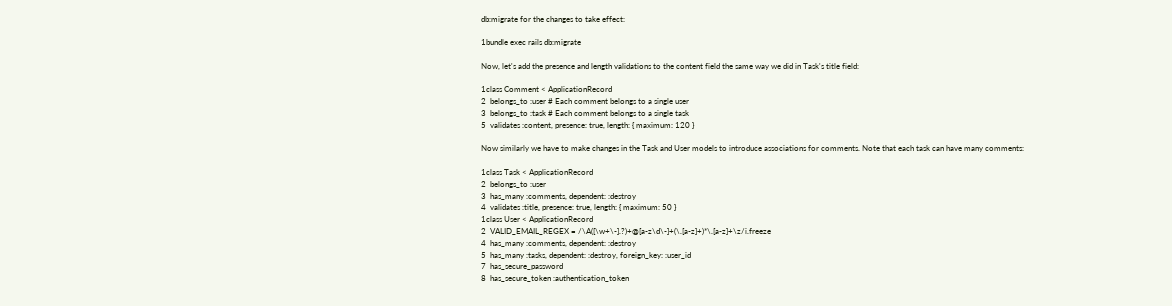db:migrate for the changes to take effect:

1bundle exec rails db:migrate

Now, let's add the presence and length validations to the content field the same way we did in Task's title field:

1class Comment < ApplicationRecord
2  belongs_to :user # Each comment belongs to a single user
3  belongs_to :task # Each comment belongs to a single task
5  validates :content, presence: true, length: { maximum: 120 }

Now similarly we have to make changes in the Task and User models to introduce associations for comments. Note that each task can have many comments:

1class Task < ApplicationRecord
2  belongs_to :user
3  has_many :comments, dependent: :destroy
4  validates :title, presence: true, length: { maximum: 50 }
1class User < ApplicationRecord
2  VALID_EMAIL_REGEX = /\A([\w+\-].?)+@[a-z\d\-]+(\.[a-z]+)*\.[a-z]+\z/i.freeze
4  has_many :comments, dependent: :destroy
5  has_many :tasks, dependent: :destroy, foreign_key: :user_id
7  has_secure_password
8  has_secure_token :authentication_token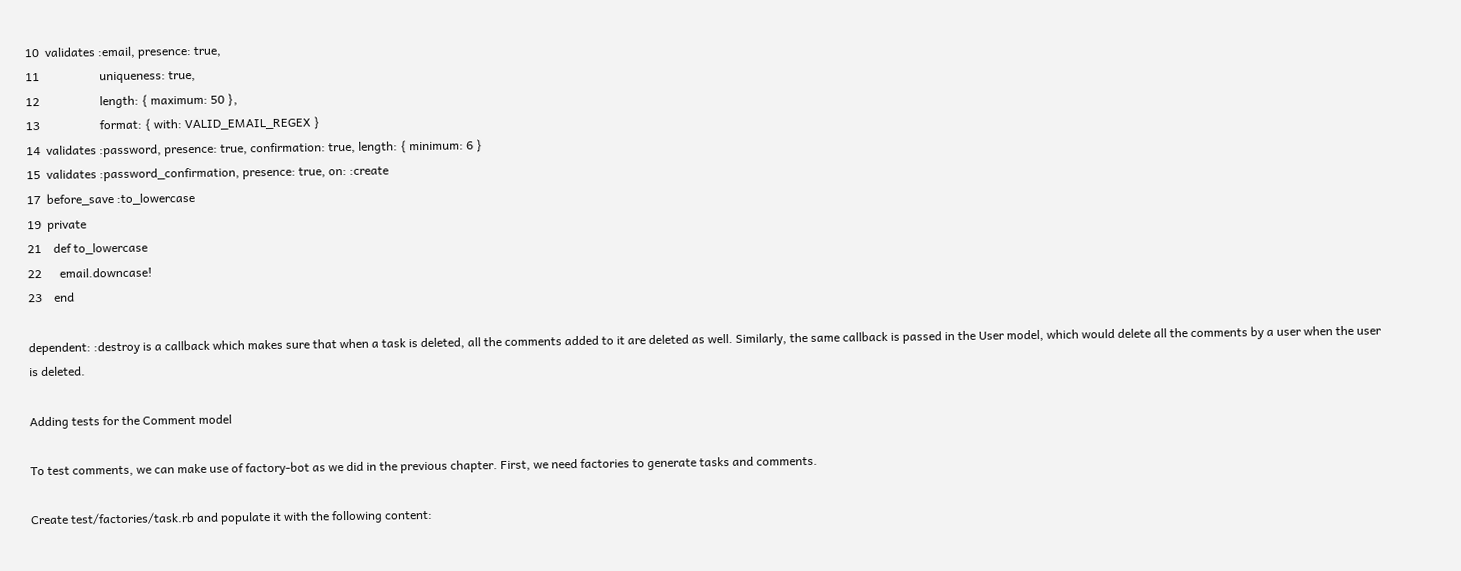10  validates :email, presence: true,
11                    uniqueness: true,
12                    length: { maximum: 50 },
13                    format: { with: VALID_EMAIL_REGEX }
14  validates :password, presence: true, confirmation: true, length: { minimum: 6 }
15  validates :password_confirmation, presence: true, on: :create
17  before_save :to_lowercase
19  private
21    def to_lowercase
22      email.downcase!
23    end

dependent: :destroy is a callback which makes sure that when a task is deleted, all the comments added to it are deleted as well. Similarly, the same callback is passed in the User model, which would delete all the comments by a user when the user is deleted.

Adding tests for the Comment model

To test comments, we can make use of factory-bot as we did in the previous chapter. First, we need factories to generate tasks and comments.

Create test/factories/task.rb and populate it with the following content: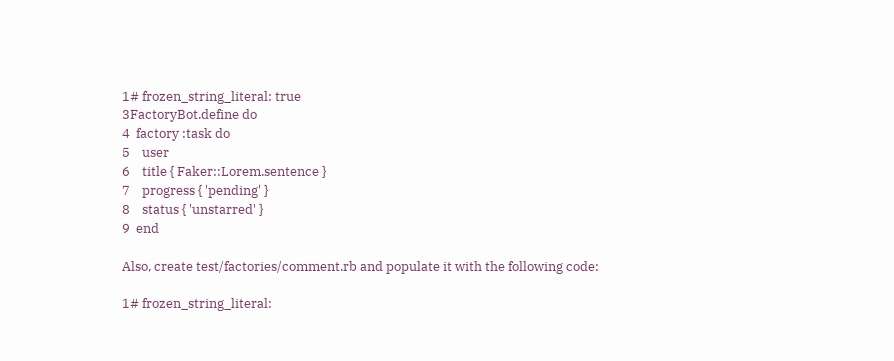1# frozen_string_literal: true
3FactoryBot.define do
4  factory :task do
5    user
6    title { Faker::Lorem.sentence }
7    progress { 'pending' }
8    status { 'unstarred' }
9  end

Also, create test/factories/comment.rb and populate it with the following code:

1# frozen_string_literal: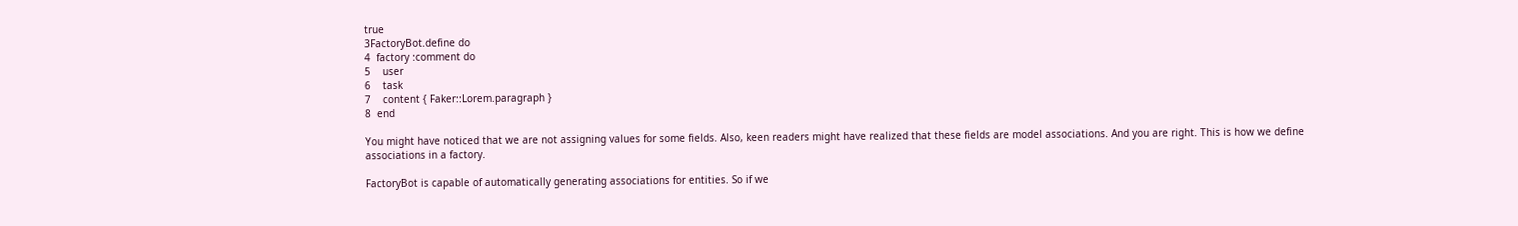true
3FactoryBot.define do
4  factory :comment do
5    user
6    task
7    content { Faker::Lorem.paragraph }
8  end

You might have noticed that we are not assigning values for some fields. Also, keen readers might have realized that these fields are model associations. And you are right. This is how we define associations in a factory.

FactoryBot is capable of automatically generating associations for entities. So if we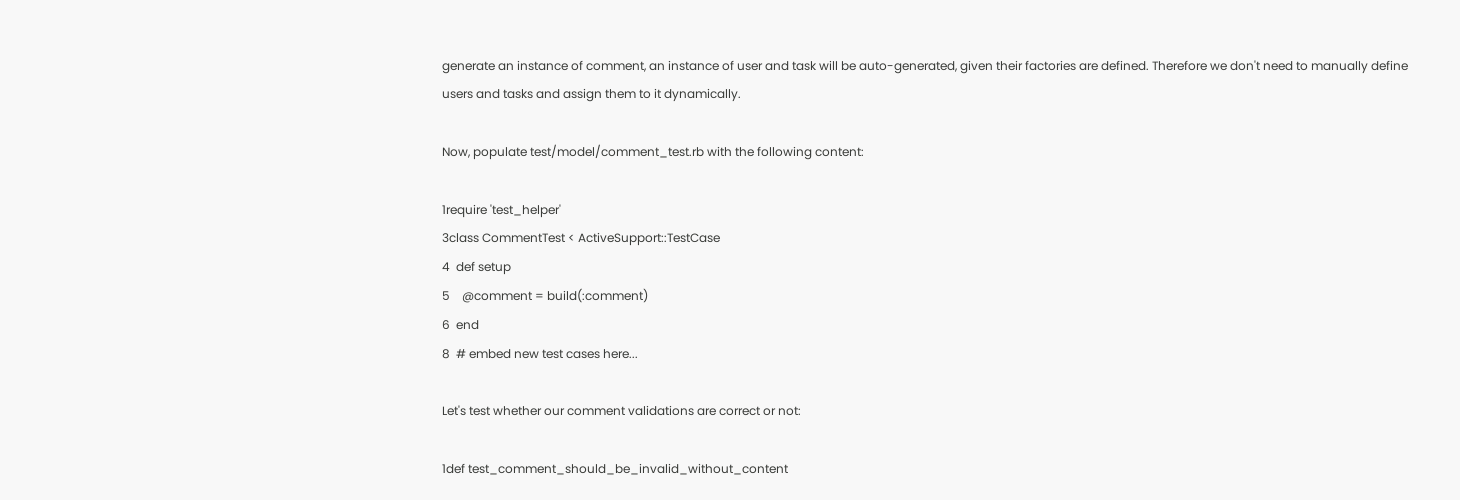generate an instance of comment, an instance of user and task will be auto-generated, given their factories are defined. Therefore we don't need to manually define users and tasks and assign them to it dynamically.

Now, populate test/model/comment_test.rb with the following content:

1require 'test_helper'
3class CommentTest < ActiveSupport::TestCase
4  def setup
5    @comment = build(:comment)
6  end
8  # embed new test cases here...

Let's test whether our comment validations are correct or not:

1def test_comment_should_be_invalid_without_content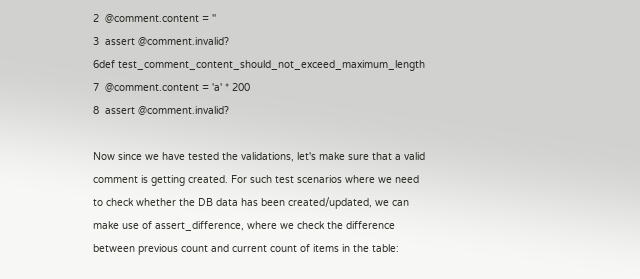2  @comment.content = ''
3  assert @comment.invalid?
6def test_comment_content_should_not_exceed_maximum_length
7  @comment.content = 'a' * 200
8  assert @comment.invalid?

Now since we have tested the validations, let's make sure that a valid comment is getting created. For such test scenarios where we need to check whether the DB data has been created/updated, we can make use of assert_difference, where we check the difference between previous count and current count of items in the table: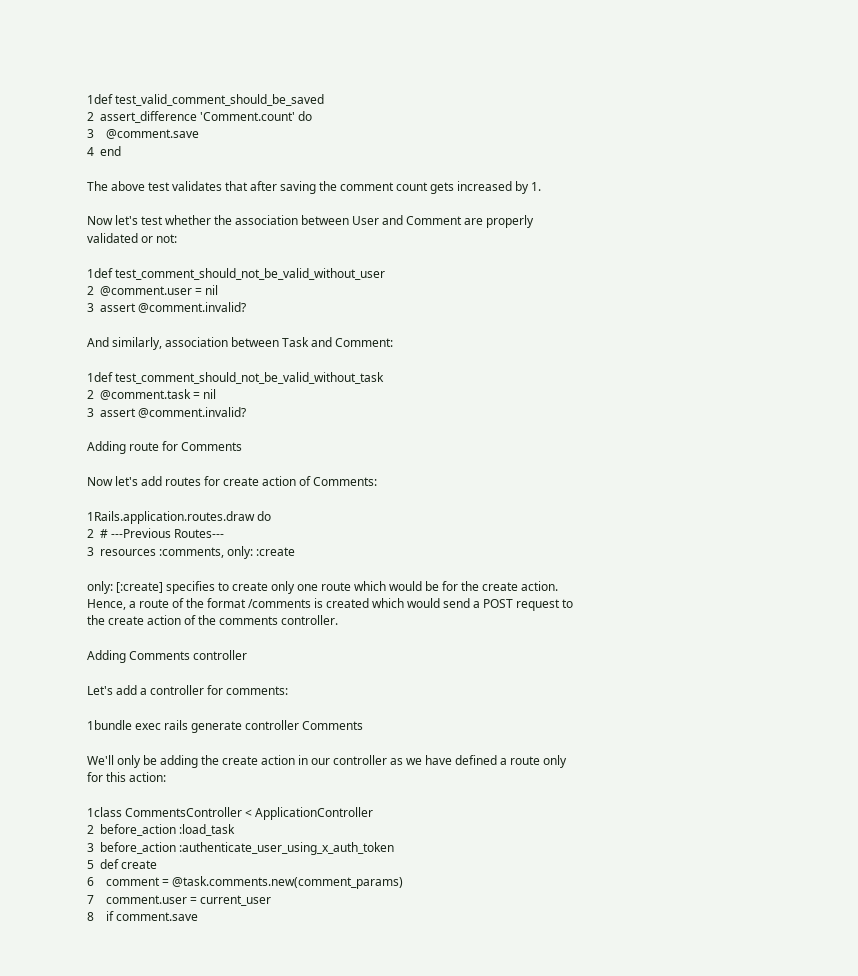1def test_valid_comment_should_be_saved
2  assert_difference 'Comment.count' do
3    @comment.save
4  end

The above test validates that after saving the comment count gets increased by 1.

Now let's test whether the association between User and Comment are properly validated or not:

1def test_comment_should_not_be_valid_without_user
2  @comment.user = nil
3  assert @comment.invalid?

And similarly, association between Task and Comment:

1def test_comment_should_not_be_valid_without_task
2  @comment.task = nil
3  assert @comment.invalid?

Adding route for Comments

Now let's add routes for create action of Comments:

1Rails.application.routes.draw do
2  # ---Previous Routes---
3  resources :comments, only: :create

only: [:create] specifies to create only one route which would be for the create action. Hence, a route of the format /comments is created which would send a POST request to the create action of the comments controller.

Adding Comments controller

Let's add a controller for comments:

1bundle exec rails generate controller Comments

We'll only be adding the create action in our controller as we have defined a route only for this action:

1class CommentsController < ApplicationController
2  before_action :load_task
3  before_action :authenticate_user_using_x_auth_token
5  def create
6    comment = @task.comments.new(comment_params)
7    comment.user = current_user
8    if comment.save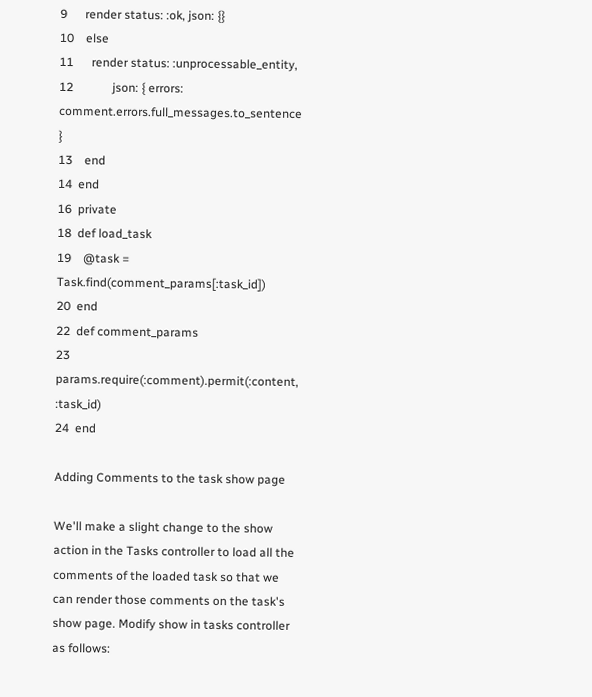9      render status: :ok, json: {}
10    else
11      render status: :unprocessable_entity,
12             json: { errors: comment.errors.full_messages.to_sentence }
13    end
14  end
16  private
18  def load_task
19    @task = Task.find(comment_params[:task_id])
20  end
22  def comment_params
23    params.require(:comment).permit(:content, :task_id)
24  end

Adding Comments to the task show page

We'll make a slight change to the show action in the Tasks controller to load all the comments of the loaded task so that we can render those comments on the task's show page. Modify show in tasks controller as follows: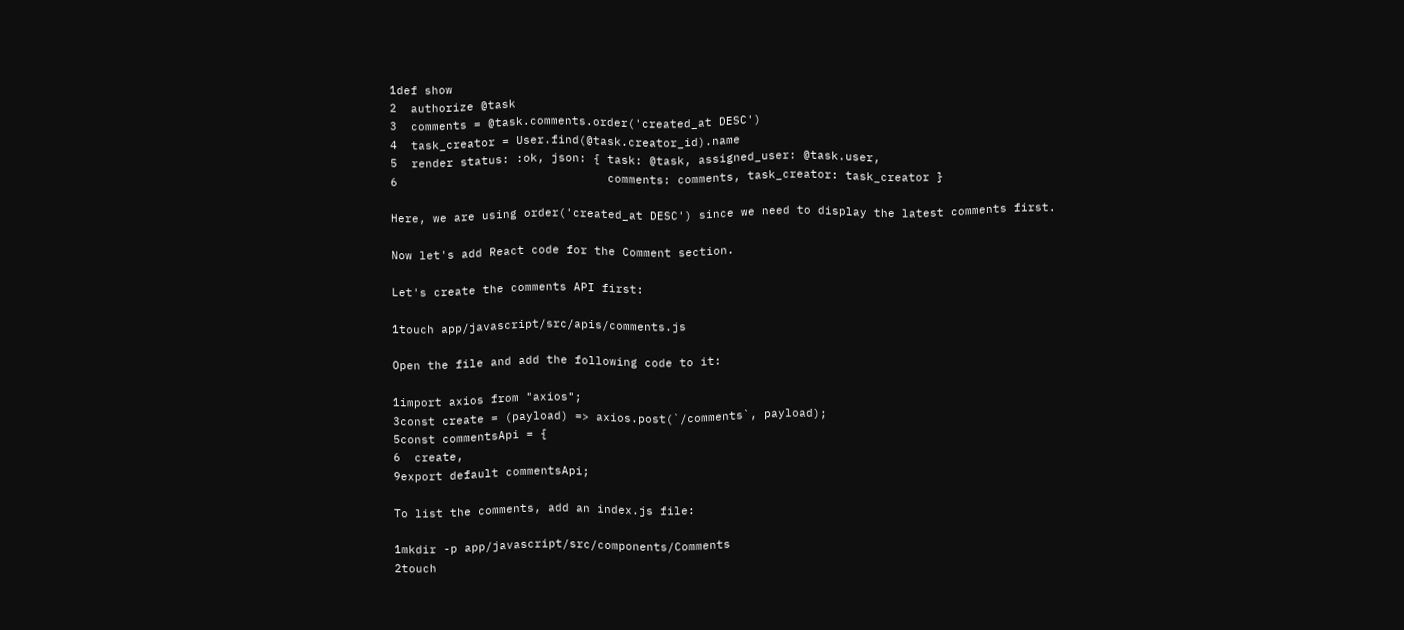1def show
2  authorize @task
3  comments = @task.comments.order('created_at DESC')
4  task_creator = User.find(@task.creator_id).name
5  render status: :ok, json: { task: @task, assigned_user: @task.user,
6                              comments: comments, task_creator: task_creator }

Here, we are using order('created_at DESC') since we need to display the latest comments first.

Now let's add React code for the Comment section.

Let's create the comments API first:

1touch app/javascript/src/apis/comments.js

Open the file and add the following code to it:

1import axios from "axios";
3const create = (payload) => axios.post(`/comments`, payload);
5const commentsApi = {
6  create,
9export default commentsApi;

To list the comments, add an index.js file:

1mkdir -p app/javascript/src/components/Comments
2touch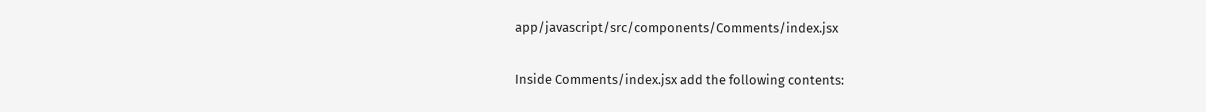app/javascript/src/components/Comments/index.jsx

Inside Comments/index.jsx add the following contents: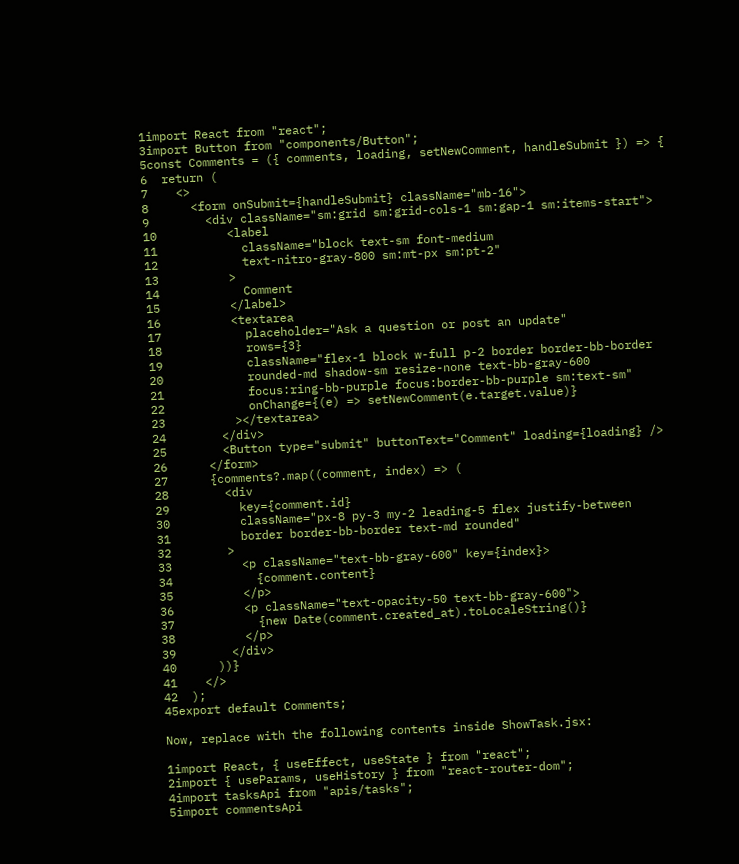1import React from "react";
3import Button from "components/Button";
5const Comments = ({ comments, loading, setNewComment, handleSubmit }) => {
6  return (
7    <>
8      <form onSubmit={handleSubmit} className="mb-16">
9        <div className="sm:grid sm:grid-cols-1 sm:gap-1 sm:items-start">
10          <label
11            className="block text-sm font-medium
12            text-nitro-gray-800 sm:mt-px sm:pt-2"
13          >
14            Comment
15          </label>
16          <textarea
17            placeholder="Ask a question or post an update"
18            rows={3}
19            className="flex-1 block w-full p-2 border border-bb-border
20            rounded-md shadow-sm resize-none text-bb-gray-600
21            focus:ring-bb-purple focus:border-bb-purple sm:text-sm"
22            onChange={(e) => setNewComment(e.target.value)}
23          ></textarea>
24        </div>
25        <Button type="submit" buttonText="Comment" loading={loading} />
26      </form>
27      {comments?.map((comment, index) => (
28        <div
29          key={comment.id}
30          className="px-8 py-3 my-2 leading-5 flex justify-between
31          border border-bb-border text-md rounded"
32        >
33          <p className="text-bb-gray-600" key={index}>
34            {comment.content}
35          </p>
36          <p className="text-opacity-50 text-bb-gray-600">
37            {new Date(comment.created_at).toLocaleString()}
38          </p>
39        </div>
40      ))}
41    </>
42  );
45export default Comments;

Now, replace with the following contents inside ShowTask.jsx:

1import React, { useEffect, useState } from "react";
2import { useParams, useHistory } from "react-router-dom";
4import tasksApi from "apis/tasks";
5import commentsApi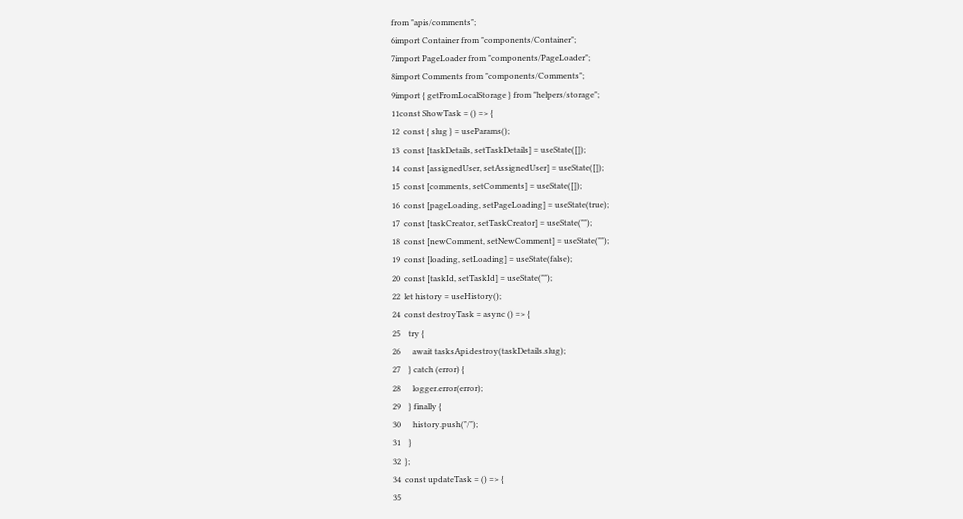from "apis/comments";
6import Container from "components/Container";
7import PageLoader from "components/PageLoader";
8import Comments from "components/Comments";
9import { getFromLocalStorage } from "helpers/storage";
11const ShowTask = () => {
12  const { slug } = useParams();
13  const [taskDetails, setTaskDetails] = useState([]);
14  const [assignedUser, setAssignedUser] = useState([]);
15  const [comments, setComments] = useState([]);
16  const [pageLoading, setPageLoading] = useState(true);
17  const [taskCreator, setTaskCreator] = useState("");
18  const [newComment, setNewComment] = useState("");
19  const [loading, setLoading] = useState(false);
20  const [taskId, setTaskId] = useState("");
22  let history = useHistory();
24  const destroyTask = async () => {
25    try {
26      await tasksApi.destroy(taskDetails.slug);
27    } catch (error) {
28      logger.error(error);
29    } finally {
30      history.push("/");
31    }
32  };
34  const updateTask = () => {
35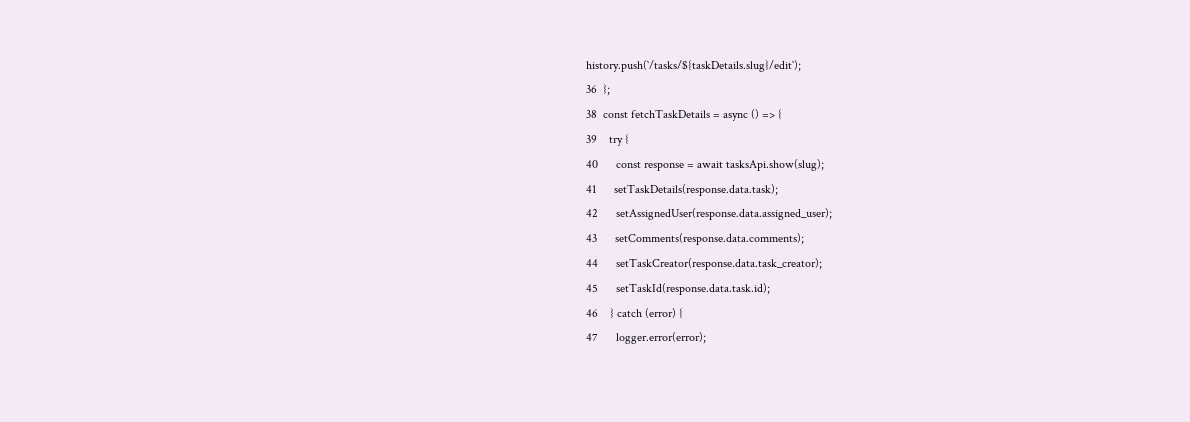history.push(`/tasks/${taskDetails.slug}/edit`);
36  };
38  const fetchTaskDetails = async () => {
39    try {
40      const response = await tasksApi.show(slug);
41      setTaskDetails(response.data.task);
42      setAssignedUser(response.data.assigned_user);
43      setComments(response.data.comments);
44      setTaskCreator(response.data.task_creator);
45      setTaskId(response.data.task.id);
46    } catch (error) {
47      logger.error(error);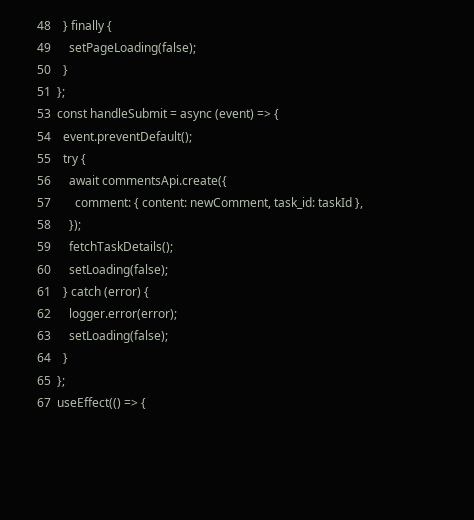48    } finally {
49      setPageLoading(false);
50    }
51  };
53  const handleSubmit = async (event) => {
54    event.preventDefault();
55    try {
56      await commentsApi.create({
57        comment: { content: newComment, task_id: taskId },
58      });
59      fetchTaskDetails();
60      setLoading(false);
61    } catch (error) {
62      logger.error(error);
63      setLoading(false);
64    }
65  };
67  useEffect(() => {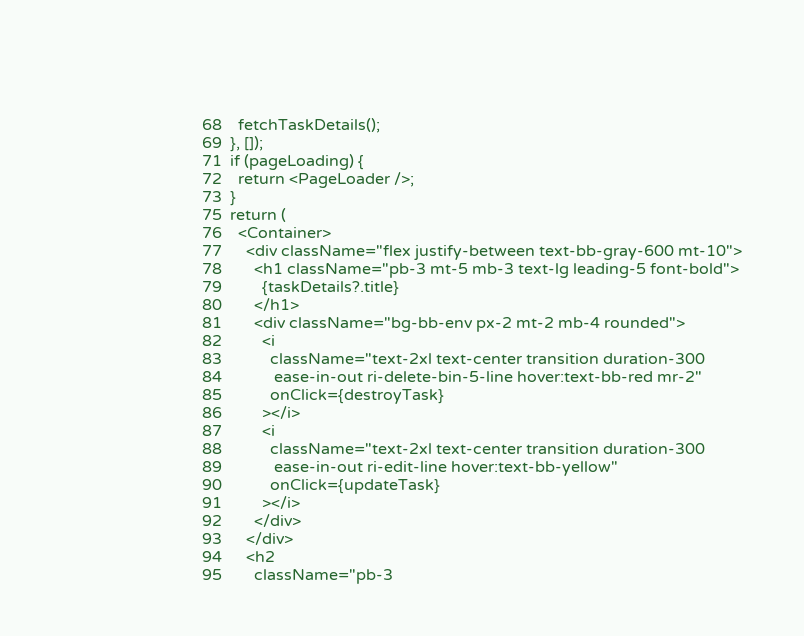68    fetchTaskDetails();
69  }, []);
71  if (pageLoading) {
72    return <PageLoader />;
73  }
75  return (
76    <Container>
77      <div className="flex justify-between text-bb-gray-600 mt-10">
78        <h1 className="pb-3 mt-5 mb-3 text-lg leading-5 font-bold">
79          {taskDetails?.title}
80        </h1>
81        <div className="bg-bb-env px-2 mt-2 mb-4 rounded">
82          <i
83            className="text-2xl text-center transition duration-300
84             ease-in-out ri-delete-bin-5-line hover:text-bb-red mr-2"
85            onClick={destroyTask}
86          ></i>
87          <i
88            className="text-2xl text-center transition duration-300
89             ease-in-out ri-edit-line hover:text-bb-yellow"
90            onClick={updateTask}
91          ></i>
92        </div>
93      </div>
94      <h2
95        className="pb-3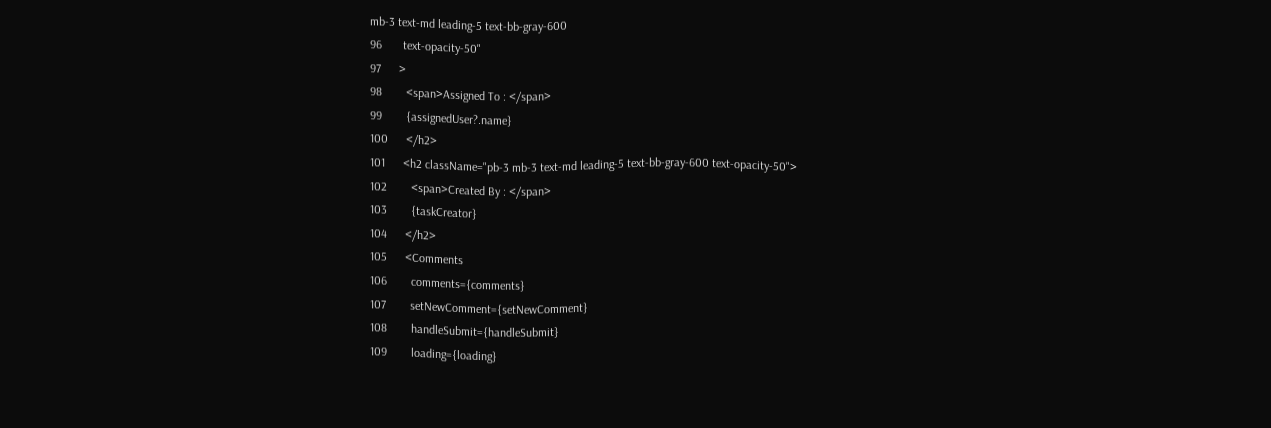mb-3 text-md leading-5 text-bb-gray-600
96       text-opacity-50"
97      >
98        <span>Assigned To : </span>
99        {assignedUser?.name}
100      </h2>
101      <h2 className="pb-3 mb-3 text-md leading-5 text-bb-gray-600 text-opacity-50">
102        <span>Created By : </span>
103        {taskCreator}
104      </h2>
105      <Comments
106        comments={comments}
107        setNewComment={setNewComment}
108        handleSubmit={handleSubmit}
109        loading={loading}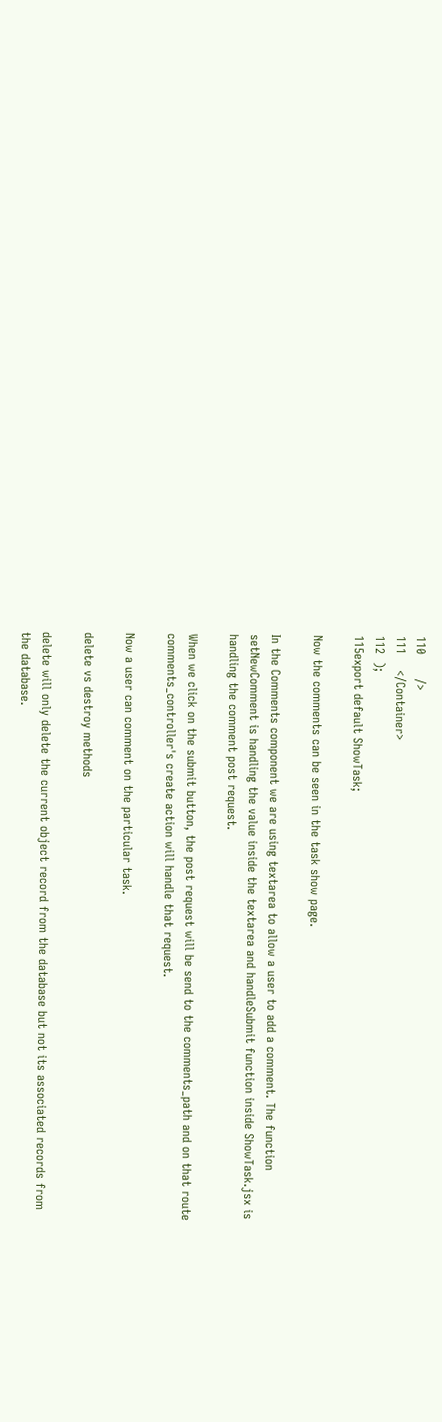110      />
111    </Container>
112  );
115export default ShowTask;

Now the comments can be seen in the task show page.

In the Comments component we are using textarea to allow a user to add a comment. The function setNewComment is handling the value inside the textarea and handleSubmit function inside ShowTask.jsx is handling the comment post request.

When we click on the submit button, the post request will be send to the comments_path and on that route comments_controller's create action will handle that request.

Now a user can comment on the particular task.

delete vs destroy methods

delete will only delete the current object record from the database but not its associated records from the database.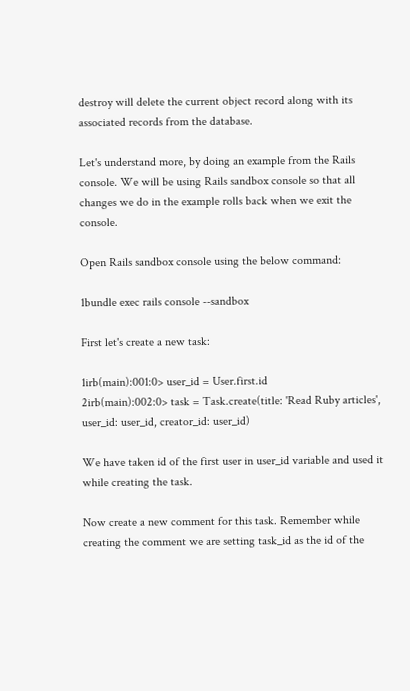destroy will delete the current object record along with its associated records from the database.

Let's understand more, by doing an example from the Rails console. We will be using Rails sandbox console so that all changes we do in the example rolls back when we exit the console.

Open Rails sandbox console using the below command:

1bundle exec rails console --sandbox

First let's create a new task:

1irb(main):001:0> user_id = User.first.id
2irb(main):002:0> task = Task.create(title: 'Read Ruby articles', user_id: user_id, creator_id: user_id)

We have taken id of the first user in user_id variable and used it while creating the task.

Now create a new comment for this task. Remember while creating the comment we are setting task_id as the id of the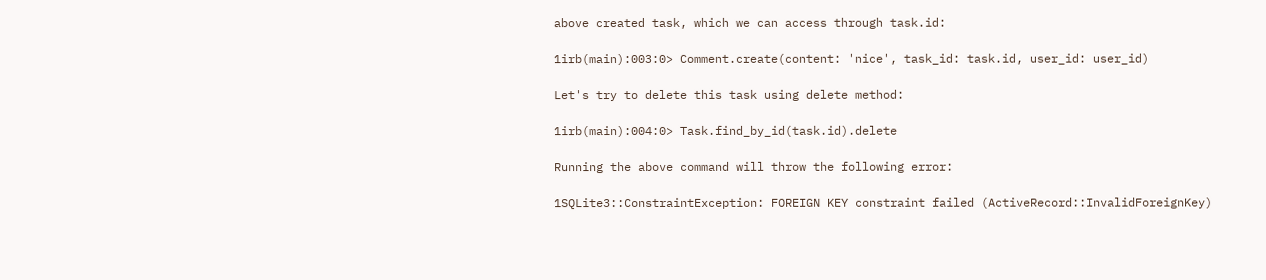above created task, which we can access through task.id:

1irb(main):003:0> Comment.create(content: 'nice', task_id: task.id, user_id: user_id)

Let's try to delete this task using delete method:

1irb(main):004:0> Task.find_by_id(task.id).delete

Running the above command will throw the following error:

1SQLite3::ConstraintException: FOREIGN KEY constraint failed (ActiveRecord::InvalidForeignKey)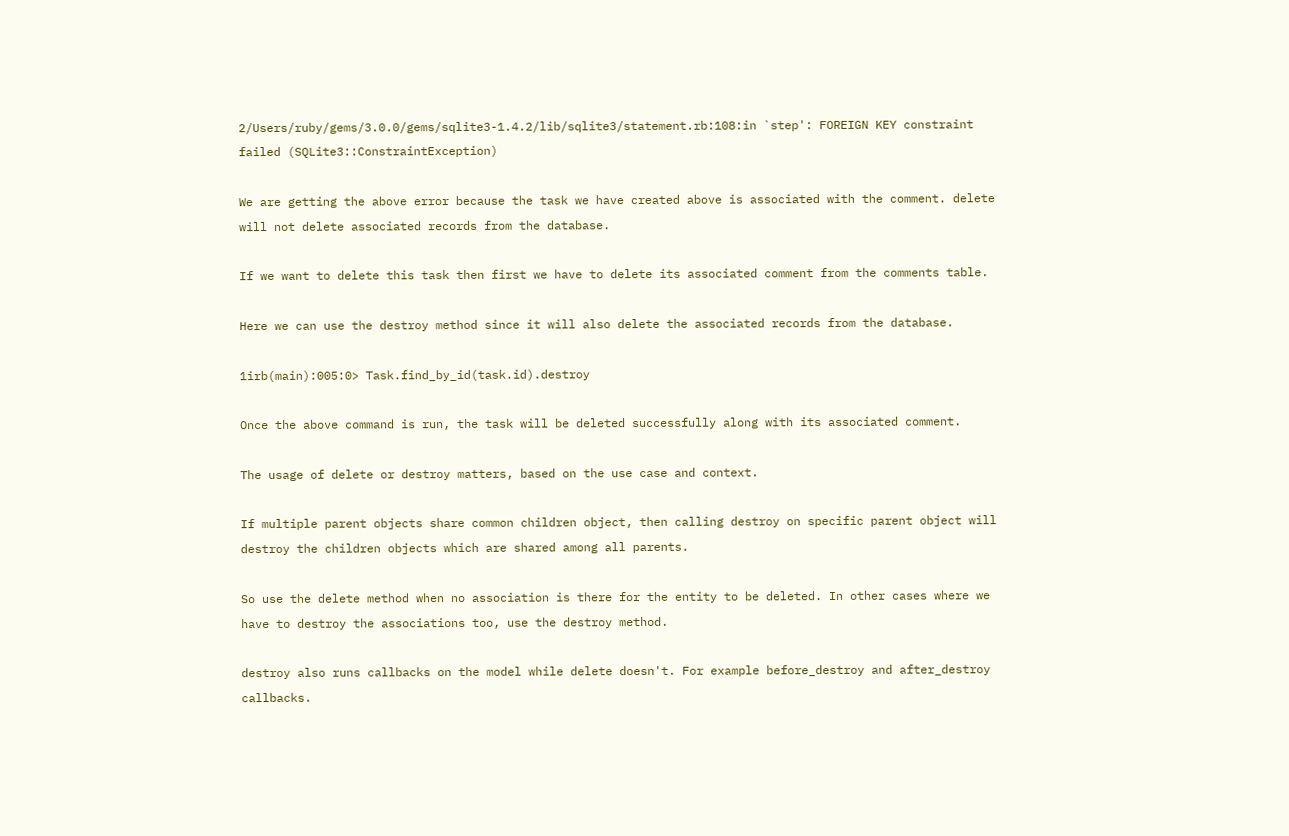2/Users/ruby/gems/3.0.0/gems/sqlite3-1.4.2/lib/sqlite3/statement.rb:108:in `step': FOREIGN KEY constraint failed (SQLite3::ConstraintException)

We are getting the above error because the task we have created above is associated with the comment. delete will not delete associated records from the database.

If we want to delete this task then first we have to delete its associated comment from the comments table.

Here we can use the destroy method since it will also delete the associated records from the database.

1irb(main):005:0> Task.find_by_id(task.id).destroy

Once the above command is run, the task will be deleted successfully along with its associated comment.

The usage of delete or destroy matters, based on the use case and context.

If multiple parent objects share common children object, then calling destroy on specific parent object will destroy the children objects which are shared among all parents.

So use the delete method when no association is there for the entity to be deleted. In other cases where we have to destroy the associations too, use the destroy method.

destroy also runs callbacks on the model while delete doesn't. For example before_destroy and after_destroy callbacks.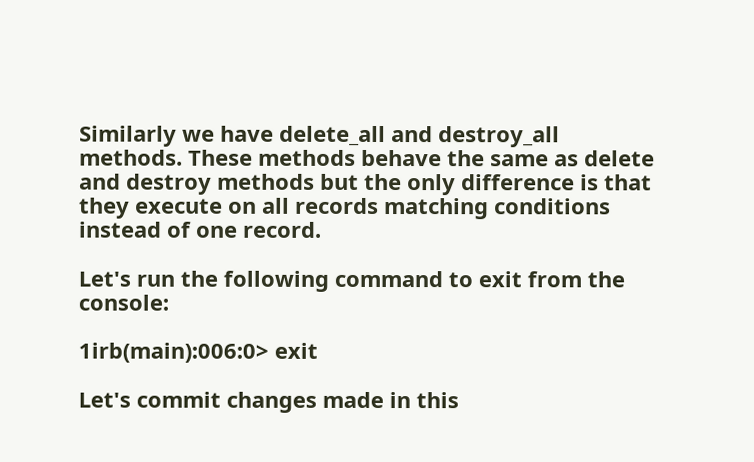Similarly we have delete_all and destroy_all methods. These methods behave the same as delete and destroy methods but the only difference is that they execute on all records matching conditions instead of one record.

Let's run the following command to exit from the console:

1irb(main):006:0> exit

Let's commit changes made in this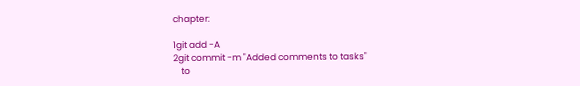chapter:

1git add -A
2git commit -m "Added comments to tasks"
    to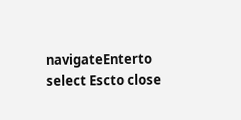navigateEnterto select Escto close